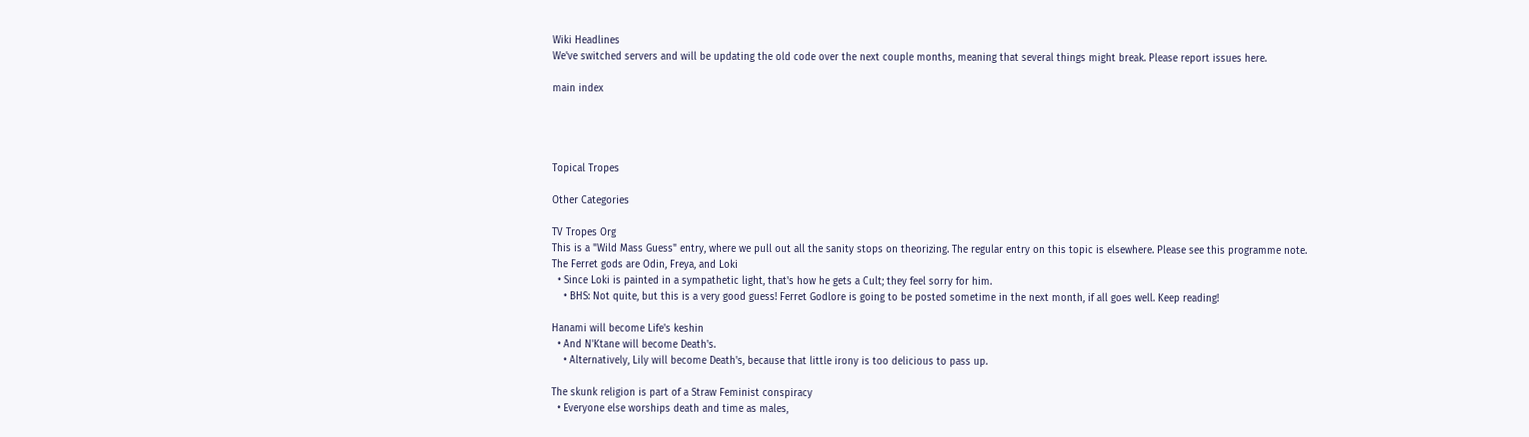Wiki Headlines
We've switched servers and will be updating the old code over the next couple months, meaning that several things might break. Please report issues here.

main index




Topical Tropes

Other Categories

TV Tropes Org
This is a "Wild Mass Guess" entry, where we pull out all the sanity stops on theorizing. The regular entry on this topic is elsewhere. Please see this programme note.
The Ferret gods are Odin, Freya, and Loki
  • Since Loki is painted in a sympathetic light, that's how he gets a Cult; they feel sorry for him.
    • BHS: Not quite, but this is a very good guess! Ferret Godlore is going to be posted sometime in the next month, if all goes well. Keep reading!

Hanami will become Life's keshin
  • And N'Ktane will become Death's.
    • Alternatively, Lily will become Death's, because that little irony is too delicious to pass up.

The skunk religion is part of a Straw Feminist conspiracy
  • Everyone else worships death and time as males,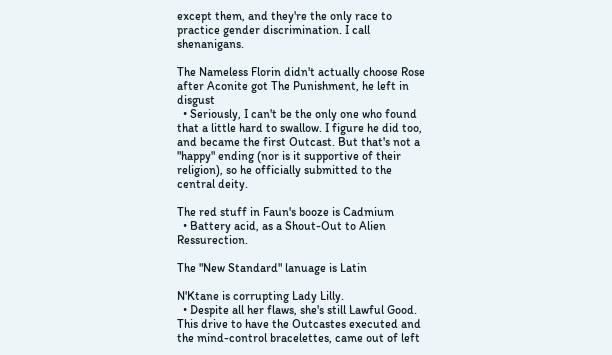except them, and they're the only race to practice gender discrimination. I call shenanigans.

The Nameless Florin didn't actually choose Rose after Aconite got The Punishment, he left in disgust
  • Seriously, I can't be the only one who found that a little hard to swallow. I figure he did too, and became the first Outcast. But that's not a "happy" ending (nor is it supportive of their religion), so he officially submitted to the central deity.

The red stuff in Faun's booze is Cadmium
  • Battery acid, as a Shout-Out to Alien Ressurection.

The "New Standard" lanuage is Latin

N'Ktane is corrupting Lady Lilly.
  • Despite all her flaws, she's still Lawful Good. This drive to have the Outcastes executed and the mind-control bracelettes, came out of left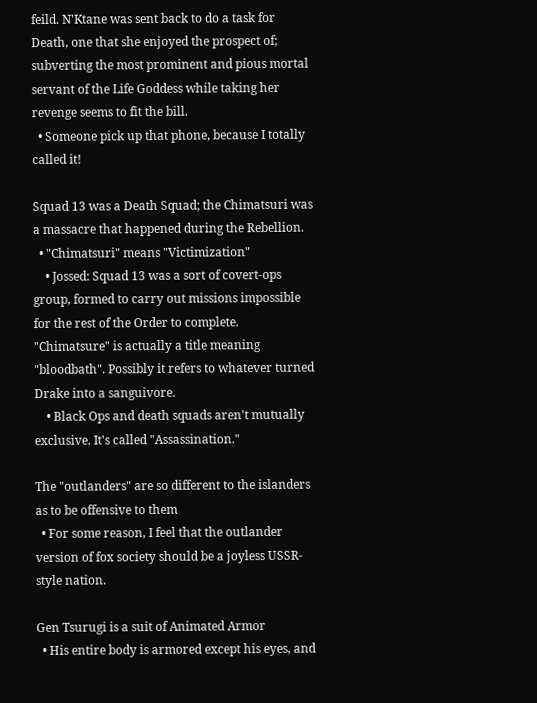feild. N'Ktane was sent back to do a task for Death, one that she enjoyed the prospect of; subverting the most prominent and pious mortal servant of the Life Goddess while taking her revenge seems to fit the bill.
  • Someone pick up that phone, because I totally called it!

Squad 13 was a Death Squad; the Chimatsuri was a massacre that happened during the Rebellion.
  • "Chimatsuri" means "Victimization"
    • Jossed: Squad 13 was a sort of covert-ops group, formed to carry out missions impossible for the rest of the Order to complete. "Chimatsure" is actually a title meaning "bloodbath". Possibly it refers to whatever turned Drake into a sanguivore.
    • Black Ops and death squads aren't mutually exclusive. It's called "Assassination."

The "outlanders" are so different to the islanders as to be offensive to them
  • For some reason, I feel that the outlander version of fox society should be a joyless USSR-style nation.

Gen Tsurugi is a suit of Animated Armor
  • His entire body is armored except his eyes, and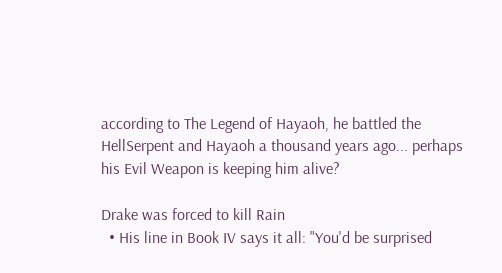according to The Legend of Hayaoh, he battled the HellSerpent and Hayaoh a thousand years ago... perhaps his Evil Weapon is keeping him alive?

Drake was forced to kill Rain
  • His line in Book IV says it all: "You'd be surprised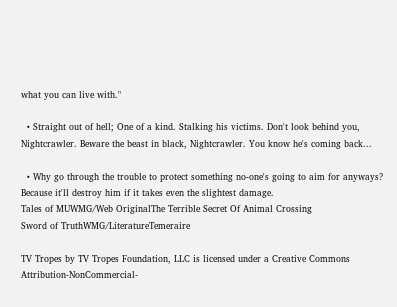what you can live with."

  • Straight out of hell; One of a kind. Stalking his victims. Don't look behind you, Nightcrawler. Beware the beast in black, Nightcrawler. You know he's coming back...

  • Why go through the trouble to protect something no-one's going to aim for anyways? Because it'll destroy him if it takes even the slightest damage.
Tales of MUWMG/Web OriginalThe Terrible Secret Of Animal Crossing
Sword of TruthWMG/LiteratureTemeraire

TV Tropes by TV Tropes Foundation, LLC is licensed under a Creative Commons Attribution-NonCommercial-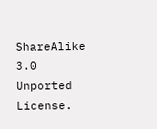ShareAlike 3.0 Unported License.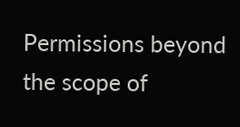Permissions beyond the scope of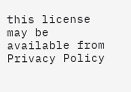this license may be available from
Privacy Policy